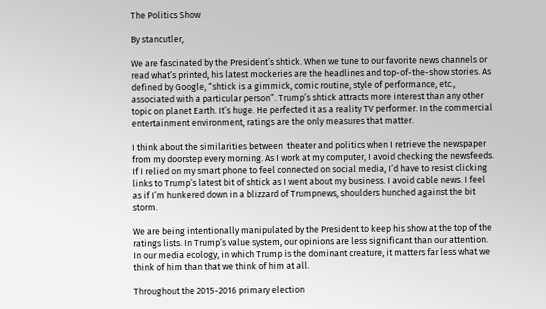The Politics Show

By stancutler,

We are fascinated by the President’s shtick. When we tune to our favorite news channels or read what’s printed, his latest mockeries are the headlines and top-of-the-show stories. As defined by Google, “shtick is a gimmick, comic routine, style of performance, etc., associated with a particular person”. Trump’s shtick attracts more interest than any other topic on planet Earth. It’s huge. He perfected it as a reality TV performer. In the commercial entertainment environment, ratings are the only measures that matter.

I think about the similarities between  theater and politics when I retrieve the newspaper from my doorstep every morning. As I work at my computer, I avoid checking the newsfeeds. If I relied on my smart phone to feel connected on social media, I’d have to resist clicking links to Trump’s latest bit of shtick as I went about my business. I avoid cable news. I feel as if I’m hunkered down in a blizzard of Trumpnews, shoulders hunched against the bit storm.

We are being intentionally manipulated by the President to keep his show at the top of the ratings lists. In Trump’s value system, our opinions are less significant than our attention. In our media ecology, in which Trump is the dominant creature, it matters far less what we think of him than that we think of him at all.

Throughout the 2015-2016 primary election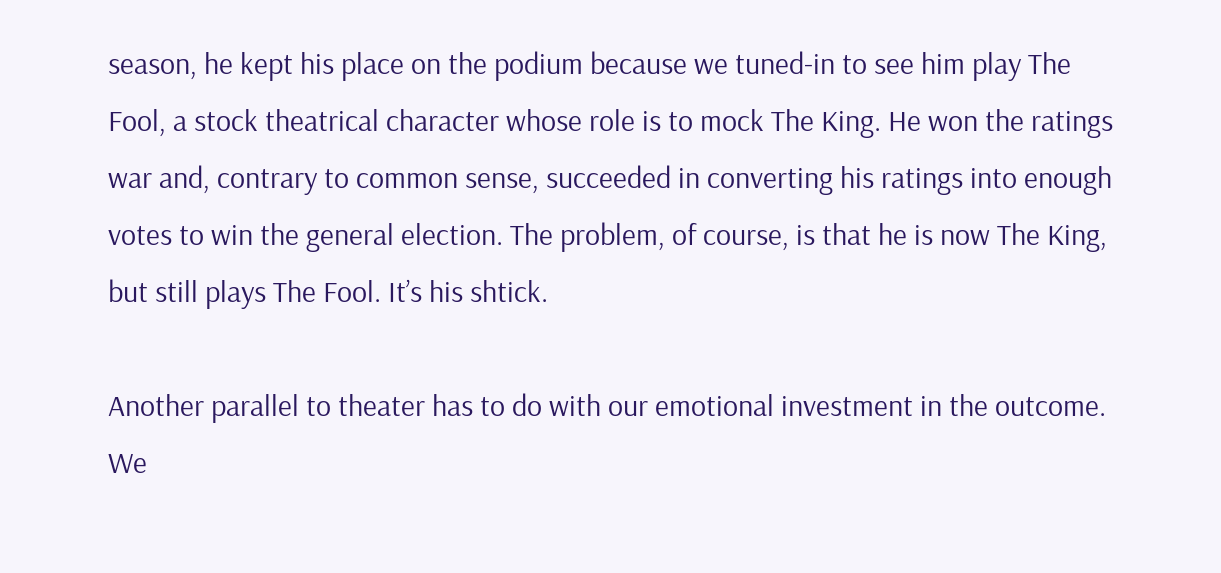season, he kept his place on the podium because we tuned-in to see him play The Fool, a stock theatrical character whose role is to mock The King. He won the ratings war and, contrary to common sense, succeeded in converting his ratings into enough votes to win the general election. The problem, of course, is that he is now The King, but still plays The Fool. It’s his shtick.

Another parallel to theater has to do with our emotional investment in the outcome. We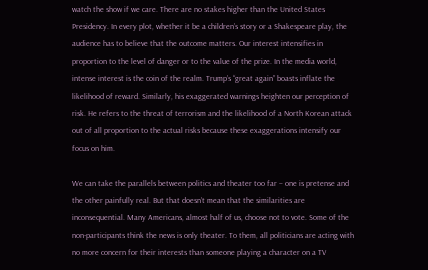watch the show if we care. There are no stakes higher than the United States Presidency. In every plot, whether it be a children’s story or a Shakespeare play, the audience has to believe that the outcome matters. Our interest intensifies in proportion to the level of danger or to the value of the prize. In the media world, intense interest is the coin of the realm. Trump’s “great again” boasts inflate the likelihood of reward. Similarly, his exaggerated warnings heighten our perception of risk. He refers to the threat of terrorism and the likelihood of a North Korean attack out of all proportion to the actual risks because these exaggerations intensify our focus on him.

We can take the parallels between politics and theater too far – one is pretense and the other painfully real. But that doesn’t mean that the similarities are inconsequential. Many Americans, almost half of us, choose not to vote. Some of the non-participants think the news is only theater. To them, all politicians are acting with no more concern for their interests than someone playing a character on a TV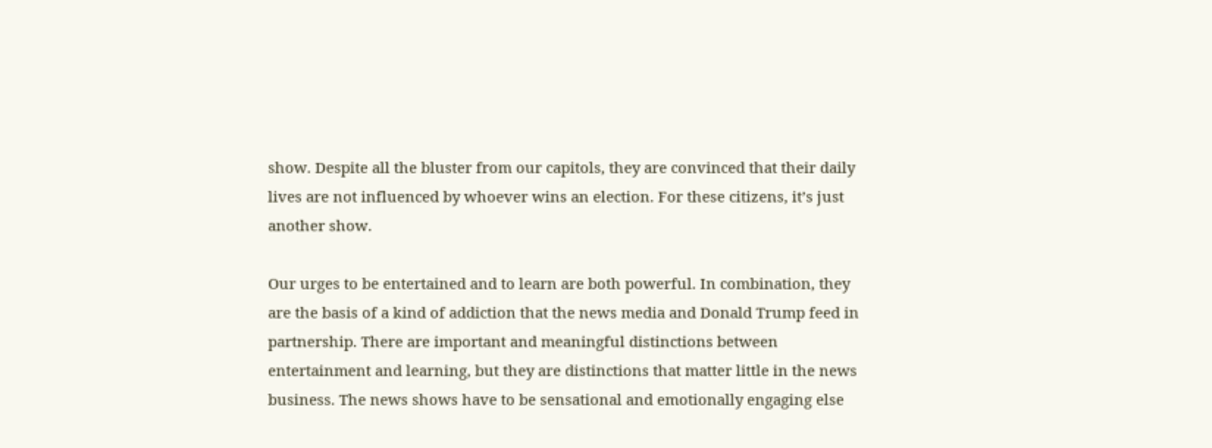show. Despite all the bluster from our capitols, they are convinced that their daily lives are not influenced by whoever wins an election. For these citizens, it’s just another show.

Our urges to be entertained and to learn are both powerful. In combination, they are the basis of a kind of addiction that the news media and Donald Trump feed in partnership. There are important and meaningful distinctions between entertainment and learning, but they are distinctions that matter little in the news business. The news shows have to be sensational and emotionally engaging else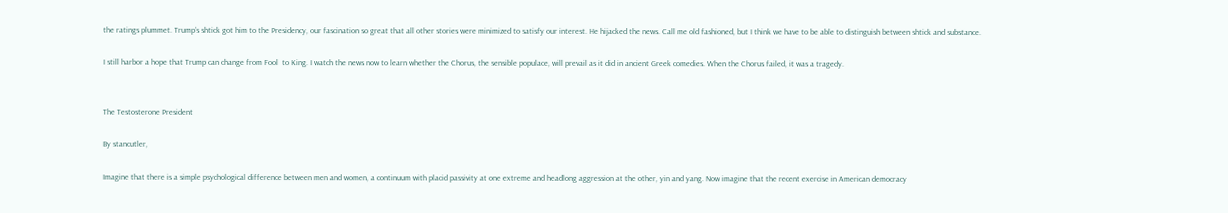the ratings plummet. Trump’s shtick got him to the Presidency, our fascination so great that all other stories were minimized to satisfy our interest. He hijacked the news. Call me old fashioned, but I think we have to be able to distinguish between shtick and substance.

I still harbor a hope that Trump can change from Fool  to King. I watch the news now to learn whether the Chorus, the sensible populace, will prevail as it did in ancient Greek comedies. When the Chorus failed, it was a tragedy.


The Testosterone President

By stancutler,

Imagine that there is a simple psychological difference between men and women, a continuum with placid passivity at one extreme and headlong aggression at the other, yin and yang. Now imagine that the recent exercise in American democracy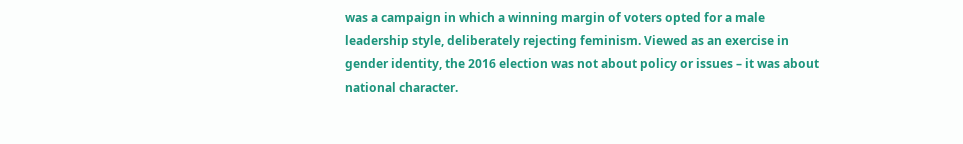was a campaign in which a winning margin of voters opted for a male leadership style, deliberately rejecting feminism. Viewed as an exercise in gender identity, the 2016 election was not about policy or issues – it was about national character.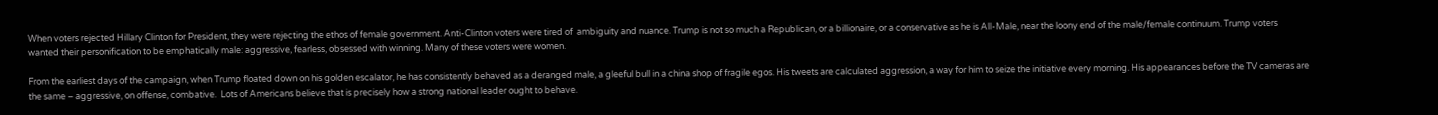When voters rejected Hillary Clinton for President, they were rejecting the ethos of female government. Anti-Clinton voters were tired of  ambiguity and nuance. Trump is not so much a Republican, or a billionaire, or a conservative as he is All-Male, near the loony end of the male/female continuum. Trump voters wanted their personification to be emphatically male: aggressive, fearless, obsessed with winning. Many of these voters were women.

From the earliest days of the campaign, when Trump floated down on his golden escalator, he has consistently behaved as a deranged male, a gleeful bull in a china shop of fragile egos. His tweets are calculated aggression, a way for him to seize the initiative every morning. His appearances before the TV cameras are the same – aggressive, on offense, combative.  Lots of Americans believe that is precisely how a strong national leader ought to behave.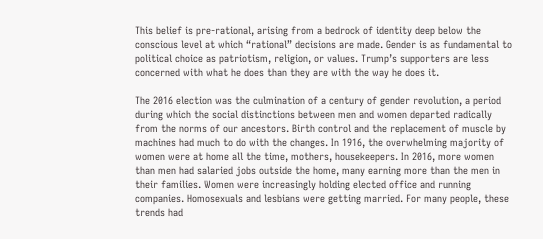This belief is pre-rational, arising from a bedrock of identity deep below the conscious level at which “rational” decisions are made. Gender is as fundamental to political choice as patriotism, religion, or values. Trump’s supporters are less concerned with what he does than they are with the way he does it.

The 2016 election was the culmination of a century of gender revolution, a period during which the social distinctions between men and women departed radically from the norms of our ancestors. Birth control and the replacement of muscle by machines had much to do with the changes. In 1916, the overwhelming majority of women were at home all the time, mothers, housekeepers. In 2016, more women than men had salaried jobs outside the home, many earning more than the men in their families. Women were increasingly holding elected office and running companies. Homosexuals and lesbians were getting married. For many people, these trends had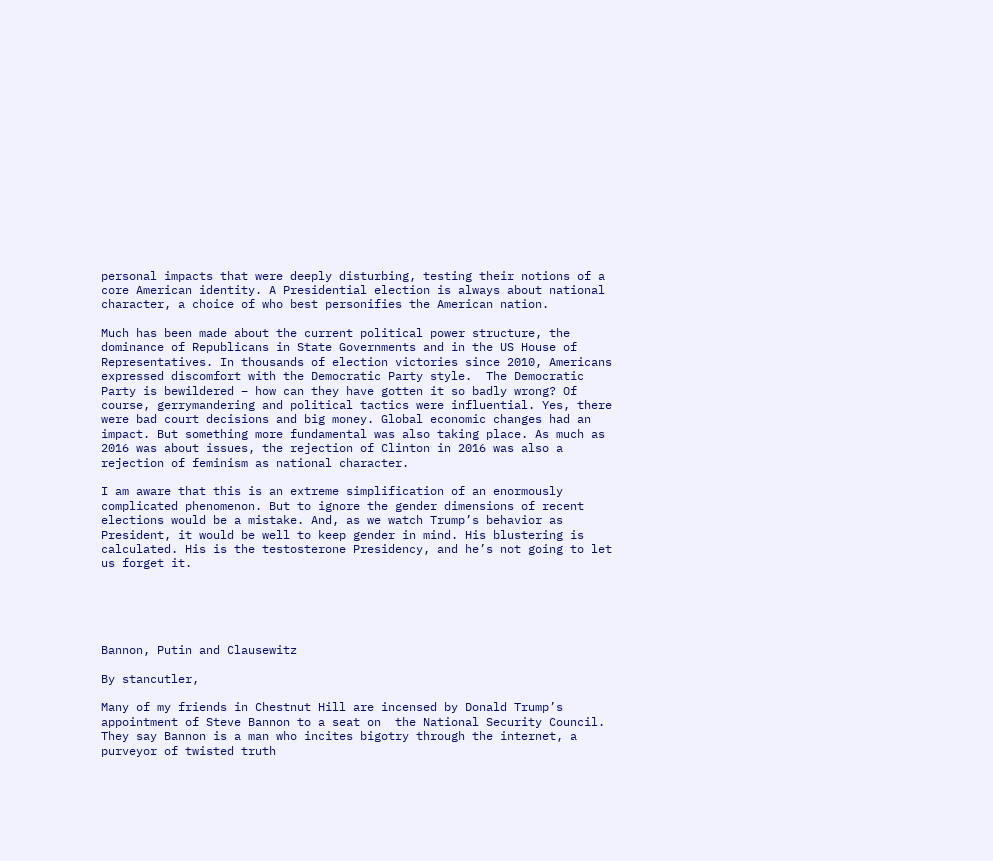personal impacts that were deeply disturbing, testing their notions of a core American identity. A Presidential election is always about national character, a choice of who best personifies the American nation.

Much has been made about the current political power structure, the dominance of Republicans in State Governments and in the US House of Representatives. In thousands of election victories since 2010, Americans expressed discomfort with the Democratic Party style.  The Democratic Party is bewildered – how can they have gotten it so badly wrong? Of course, gerrymandering and political tactics were influential. Yes, there were bad court decisions and big money. Global economic changes had an impact. But something more fundamental was also taking place. As much as 2016 was about issues, the rejection of Clinton in 2016 was also a rejection of feminism as national character.

I am aware that this is an extreme simplification of an enormously complicated phenomenon. But to ignore the gender dimensions of recent elections would be a mistake. And, as we watch Trump’s behavior as President, it would be well to keep gender in mind. His blustering is  calculated. His is the testosterone Presidency, and he’s not going to let us forget it.





Bannon, Putin and Clausewitz

By stancutler,

Many of my friends in Chestnut Hill are incensed by Donald Trump’s appointment of Steve Bannon to a seat on  the National Security Council. They say Bannon is a man who incites bigotry through the internet, a purveyor of twisted truth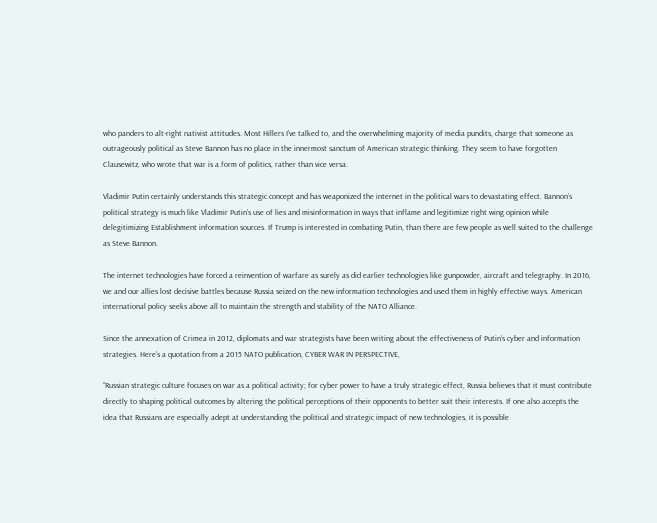who panders to alt-right nativist attitudes. Most Hillers I’ve talked to, and the overwhelming majority of media pundits, charge that someone as outrageously political as Steve Bannon has no place in the innermost sanctum of American strategic thinking. They seem to have forgotten Clausewitz, who wrote that war is a form of politics, rather than vice versa.

Vladimir Putin certainly understands this strategic concept and has weaponized the internet in the political wars to devastating effect. Bannon’s political strategy is much like Vladimir Putin’s use of lies and misinformation in ways that inflame and legitimize right wing opinion while delegitimizing Establishment information sources. If Trump is interested in combating Putin, than there are few people as well suited to the challenge as Steve Bannon.

The internet technologies have forced a reinvention of warfare as surely as did earlier technologies like gunpowder, aircraft and telegraphy. In 2016, we and our allies lost decisive battles because Russia seized on the new information technologies and used them in highly effective ways. American international policy seeks above all to maintain the strength and stability of the NATO Alliance.

Since the annexation of Crimea in 2012, diplomats and war strategists have been writing about the effectiveness of Putin’s cyber and information strategies. Here’s a quotation from a 2015 NATO publication, CYBER WAR IN PERSPECTIVE,

“Russian strategic culture focuses on war as a political activity; for cyber power to have a truly strategic effect, Russia believes that it must contribute directly to shaping political outcomes by altering the political perceptions of their opponents to better suit their interests. If one also accepts the idea that Russians are especially adept at understanding the political and strategic impact of new technologies, it is possible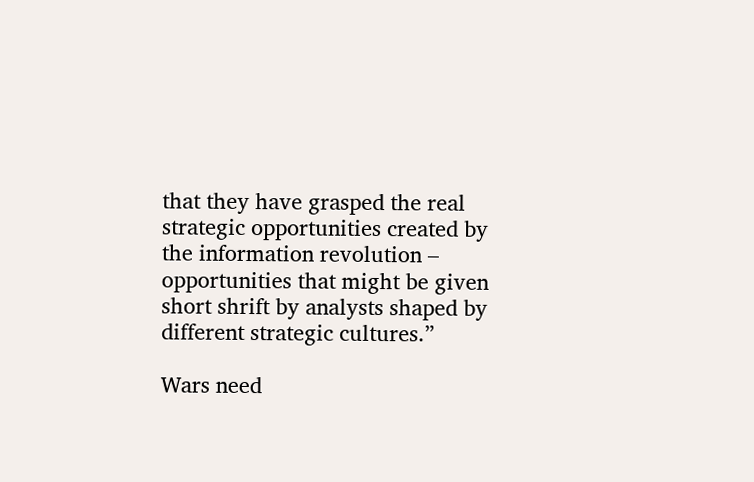that they have grasped the real strategic opportunities created by the information revolution – opportunities that might be given short shrift by analysts shaped by different strategic cultures.”

Wars need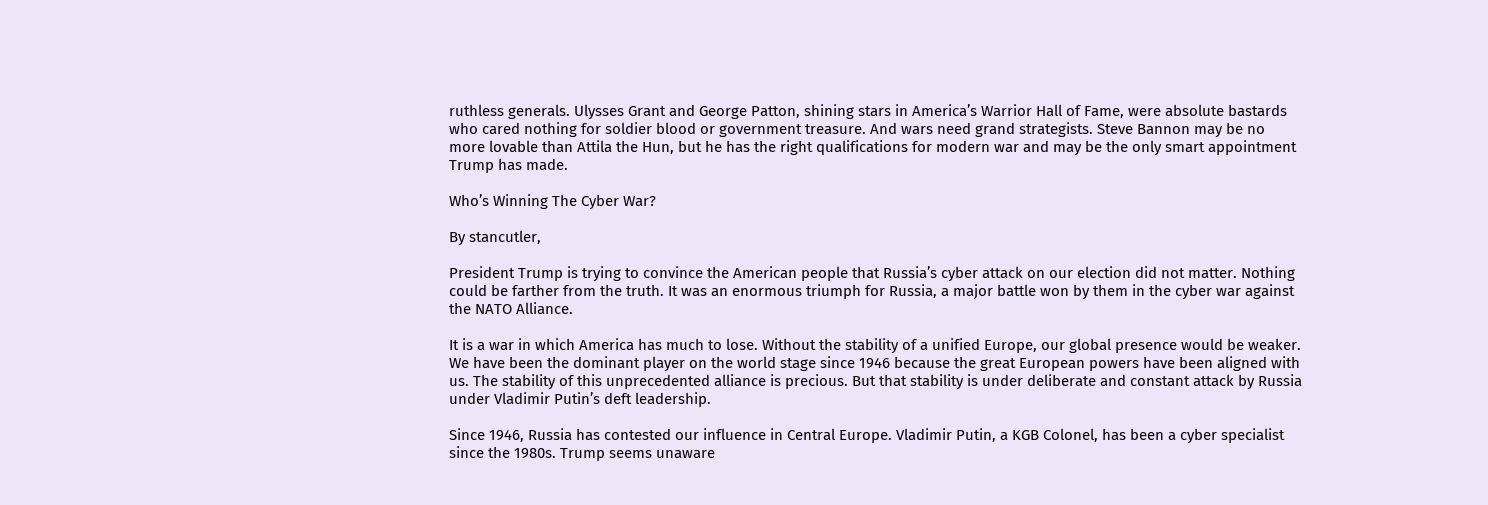ruthless generals. Ulysses Grant and George Patton, shining stars in America’s Warrior Hall of Fame, were absolute bastards who cared nothing for soldier blood or government treasure. And wars need grand strategists. Steve Bannon may be no more lovable than Attila the Hun, but he has the right qualifications for modern war and may be the only smart appointment Trump has made.

Who’s Winning The Cyber War?

By stancutler,

President Trump is trying to convince the American people that Russia’s cyber attack on our election did not matter. Nothing could be farther from the truth. It was an enormous triumph for Russia, a major battle won by them in the cyber war against the NATO Alliance.

It is a war in which America has much to lose. Without the stability of a unified Europe, our global presence would be weaker. We have been the dominant player on the world stage since 1946 because the great European powers have been aligned with us. The stability of this unprecedented alliance is precious. But that stability is under deliberate and constant attack by Russia under Vladimir Putin’s deft leadership.

Since 1946, Russia has contested our influence in Central Europe. Vladimir Putin, a KGB Colonel, has been a cyber specialist since the 1980s. Trump seems unaware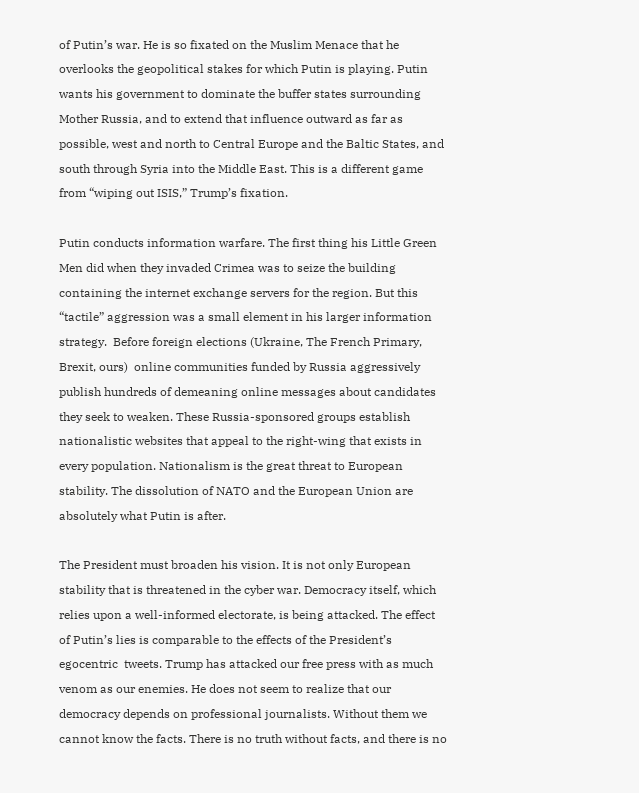of Putin’s war. He is so fixated on the Muslim Menace that he overlooks the geopolitical stakes for which Putin is playing. Putin wants his government to dominate the buffer states surrounding Mother Russia, and to extend that influence outward as far as possible, west and north to Central Europe and the Baltic States, and south through Syria into the Middle East. This is a different game from “wiping out ISIS,” Trump’s fixation.

Putin conducts information warfare. The first thing his Little Green Men did when they invaded Crimea was to seize the building containing the internet exchange servers for the region. But this “tactile” aggression was a small element in his larger information strategy.  Before foreign elections (Ukraine, The French Primary, Brexit, ours)  online communities funded by Russia aggressively publish hundreds of demeaning online messages about candidates they seek to weaken. These Russia-sponsored groups establish nationalistic websites that appeal to the right-wing that exists in every population. Nationalism is the great threat to European stability. The dissolution of NATO and the European Union are absolutely what Putin is after.

The President must broaden his vision. It is not only European stability that is threatened in the cyber war. Democracy itself, which relies upon a well-informed electorate, is being attacked. The effect of Putin’s lies is comparable to the effects of the President’s egocentric  tweets. Trump has attacked our free press with as much venom as our enemies. He does not seem to realize that our democracy depends on professional journalists. Without them we cannot know the facts. There is no truth without facts, and there is no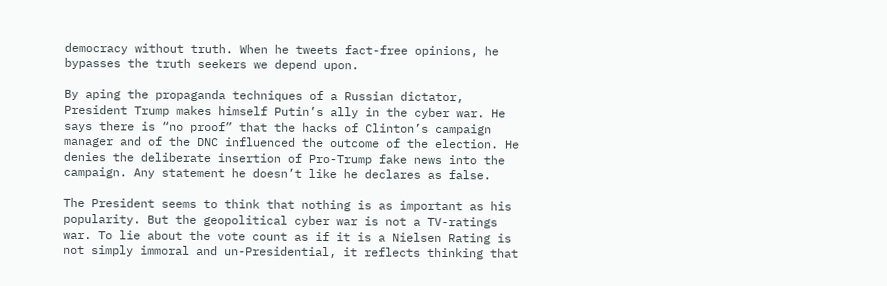democracy without truth. When he tweets fact-free opinions, he bypasses the truth seekers we depend upon.

By aping the propaganda techniques of a Russian dictator, President Trump makes himself Putin’s ally in the cyber war. He says there is “no proof” that the hacks of Clinton’s campaign manager and of the DNC influenced the outcome of the election. He denies the deliberate insertion of Pro-Trump fake news into the campaign. Any statement he doesn’t like he declares as false.

The President seems to think that nothing is as important as his popularity. But the geopolitical cyber war is not a TV-ratings war. To lie about the vote count as if it is a Nielsen Rating is not simply immoral and un-Presidential, it reflects thinking that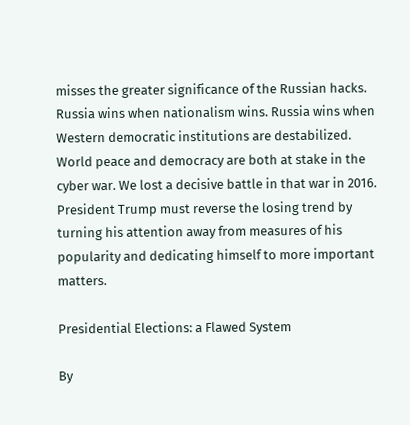misses the greater significance of the Russian hacks.  Russia wins when nationalism wins. Russia wins when Western democratic institutions are destabilized. World peace and democracy are both at stake in the cyber war. We lost a decisive battle in that war in 2016.  President Trump must reverse the losing trend by turning his attention away from measures of his popularity and dedicating himself to more important matters.

Presidential Elections: a Flawed System

By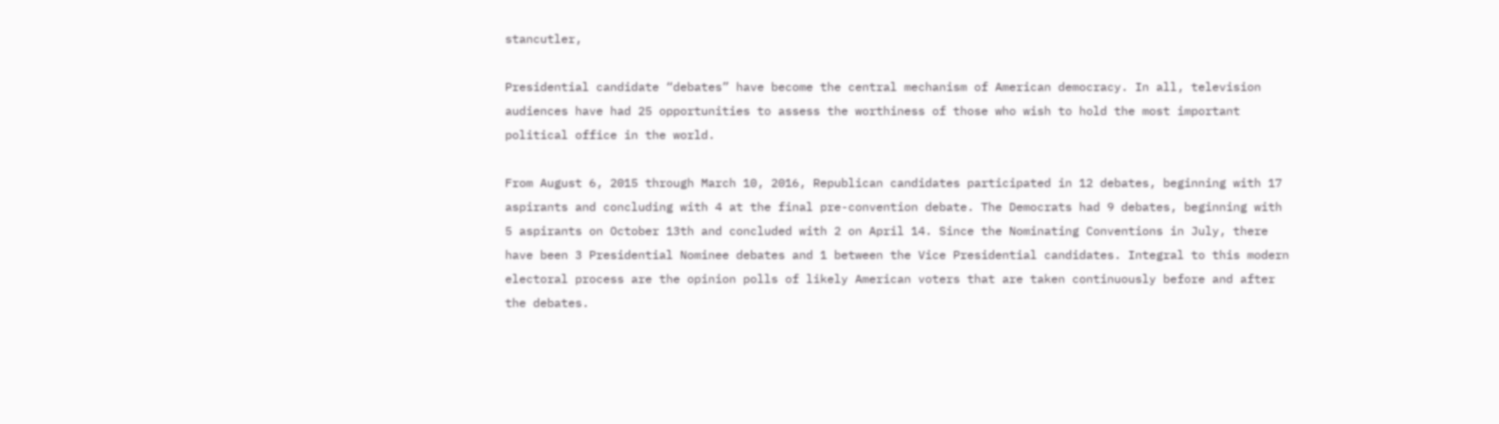stancutler,

Presidential candidate “debates” have become the central mechanism of American democracy. In all, television audiences have had 25 opportunities to assess the worthiness of those who wish to hold the most important political office in the world.

From August 6, 2015 through March 10, 2016, Republican candidates participated in 12 debates, beginning with 17 aspirants and concluding with 4 at the final pre-convention debate. The Democrats had 9 debates, beginning with 5 aspirants on October 13th and concluded with 2 on April 14. Since the Nominating Conventions in July, there have been 3 Presidential Nominee debates and 1 between the Vice Presidential candidates. Integral to this modern electoral process are the opinion polls of likely American voters that are taken continuously before and after the debates.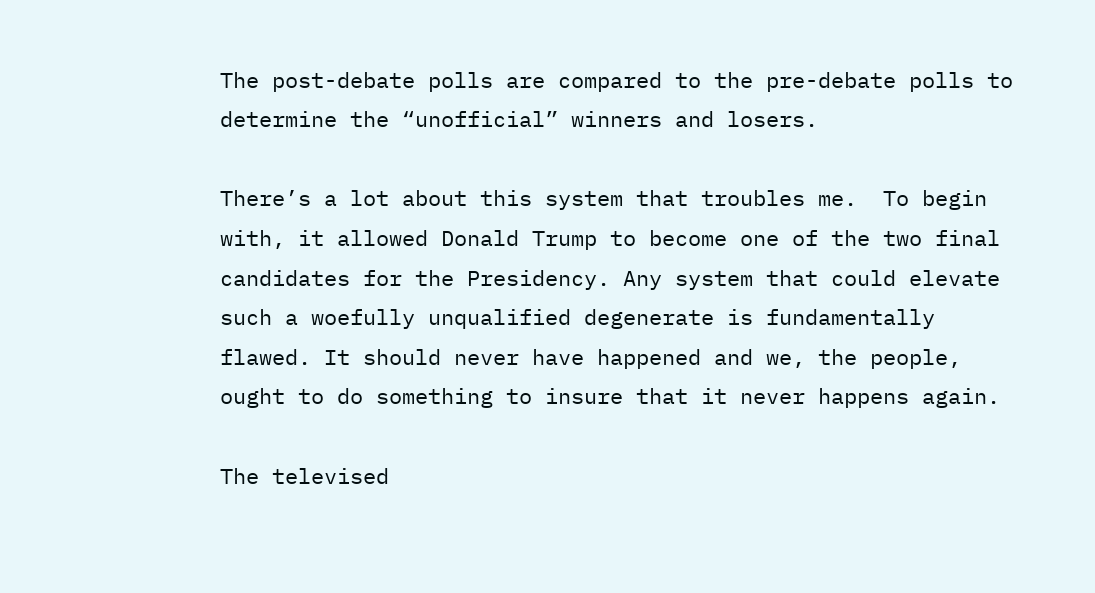The post-debate polls are compared to the pre-debate polls to determine the “unofficial” winners and losers.

There’s a lot about this system that troubles me.  To begin with, it allowed Donald Trump to become one of the two final candidates for the Presidency. Any system that could elevate such a woefully unqualified degenerate is fundamentally flawed. It should never have happened and we, the people, ought to do something to insure that it never happens again.

The televised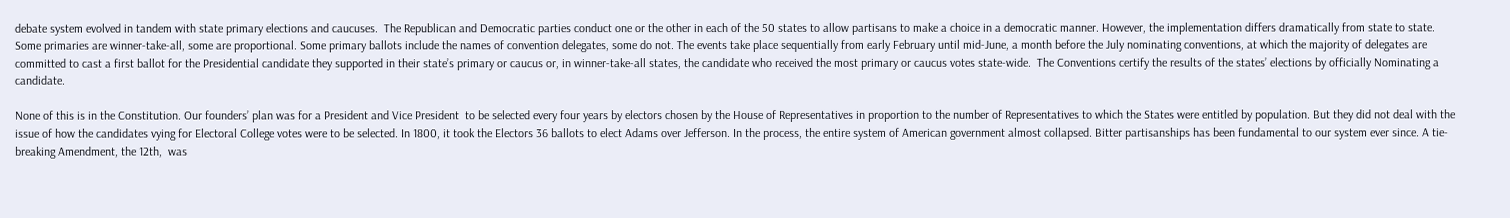debate system evolved in tandem with state primary elections and caucuses.  The Republican and Democratic parties conduct one or the other in each of the 50 states to allow partisans to make a choice in a democratic manner. However, the implementation differs dramatically from state to state. Some primaries are winner-take-all, some are proportional. Some primary ballots include the names of convention delegates, some do not. The events take place sequentially from early February until mid-June, a month before the July nominating conventions, at which the majority of delegates are committed to cast a first ballot for the Presidential candidate they supported in their state’s primary or caucus or, in winner-take-all states, the candidate who received the most primary or caucus votes state-wide.  The Conventions certify the results of the states’ elections by officially Nominating a candidate.

None of this is in the Constitution. Our founders’ plan was for a President and Vice President  to be selected every four years by electors chosen by the House of Representatives in proportion to the number of Representatives to which the States were entitled by population. But they did not deal with the issue of how the candidates vying for Electoral College votes were to be selected. In 1800, it took the Electors 36 ballots to elect Adams over Jefferson. In the process, the entire system of American government almost collapsed. Bitter partisanships has been fundamental to our system ever since. A tie-breaking Amendment, the 12th,  was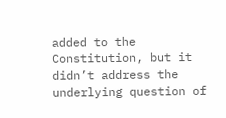added to the Constitution, but it didn’t address the underlying question of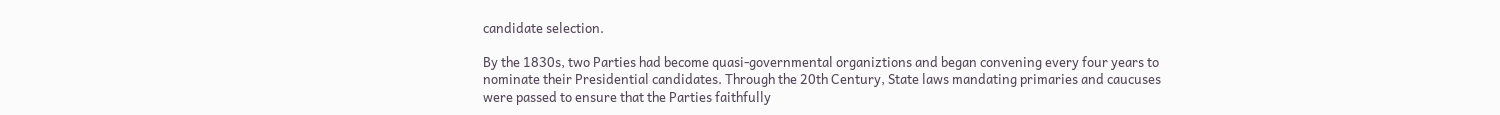candidate selection.

By the 1830s, two Parties had become quasi-governmental organiztions and began convening every four years to nominate their Presidential candidates. Through the 20th Century, State laws mandating primaries and caucuses were passed to ensure that the Parties faithfully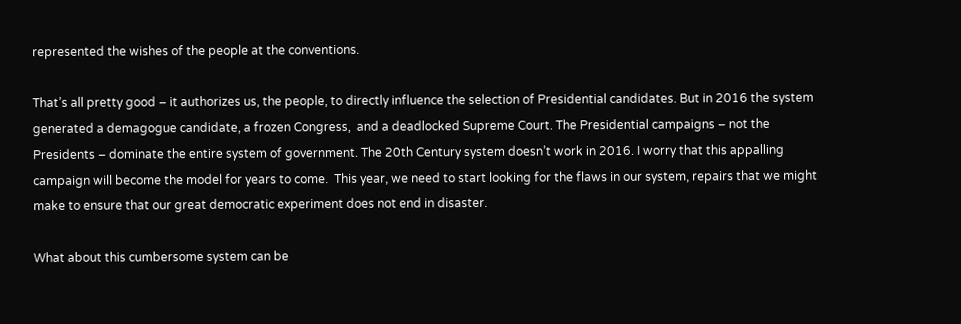represented the wishes of the people at the conventions.

That’s all pretty good – it authorizes us, the people, to directly influence the selection of Presidential candidates. But in 2016 the system generated a demagogue candidate, a frozen Congress,  and a deadlocked Supreme Court. The Presidential campaigns – not the Presidents – dominate the entire system of government. The 20th Century system doesn’t work in 2016. I worry that this appalling campaign will become the model for years to come.  This year, we need to start looking for the flaws in our system, repairs that we might make to ensure that our great democratic experiment does not end in disaster.

What about this cumbersome system can be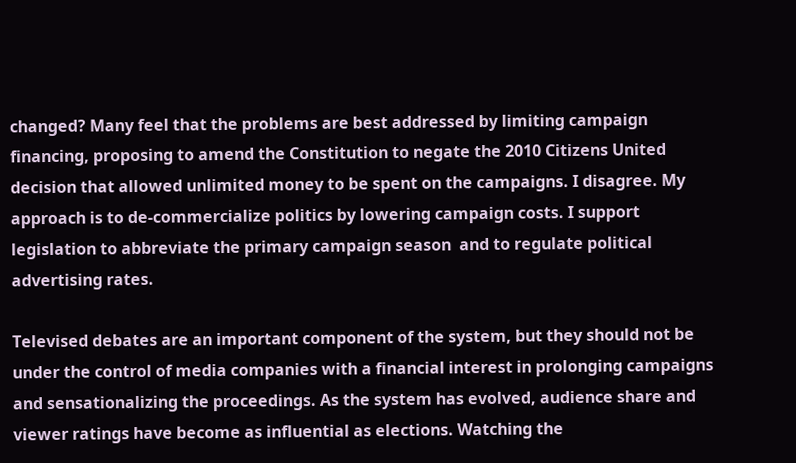changed? Many feel that the problems are best addressed by limiting campaign financing, proposing to amend the Constitution to negate the 2010 Citizens United decision that allowed unlimited money to be spent on the campaigns. I disagree. My approach is to de-commercialize politics by lowering campaign costs. I support legislation to abbreviate the primary campaign season  and to regulate political advertising rates.

Televised debates are an important component of the system, but they should not be under the control of media companies with a financial interest in prolonging campaigns and sensationalizing the proceedings. As the system has evolved, audience share and viewer ratings have become as influential as elections. Watching the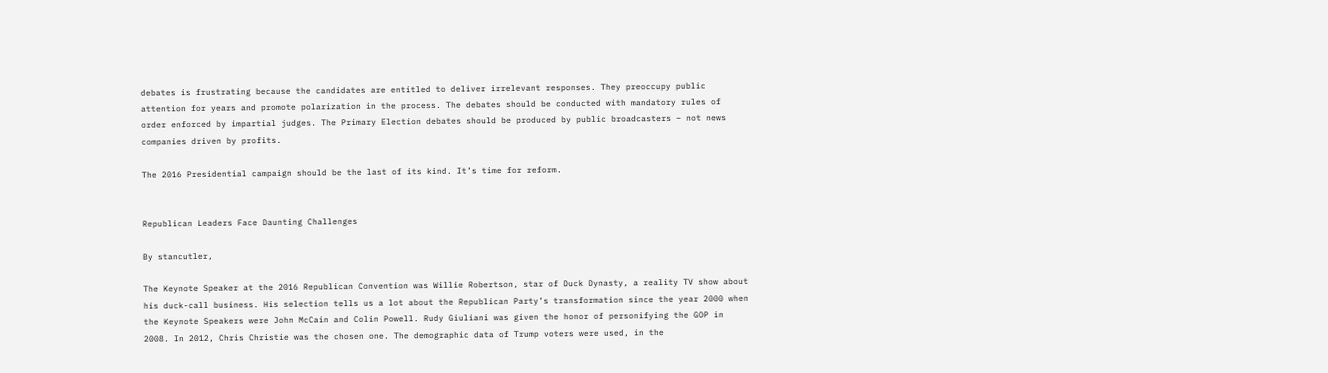debates is frustrating because the candidates are entitled to deliver irrelevant responses. They preoccupy public attention for years and promote polarization in the process. The debates should be conducted with mandatory rules of order enforced by impartial judges. The Primary Election debates should be produced by public broadcasters – not news companies driven by profits.

The 2016 Presidential campaign should be the last of its kind. It’s time for reform.


Republican Leaders Face Daunting Challenges

By stancutler,

The Keynote Speaker at the 2016 Republican Convention was Willie Robertson, star of Duck Dynasty, a reality TV show about his duck-call business. His selection tells us a lot about the Republican Party’s transformation since the year 2000 when the Keynote Speakers were John McCain and Colin Powell. Rudy Giuliani was given the honor of personifying the GOP in 2008. In 2012, Chris Christie was the chosen one. The demographic data of Trump voters were used, in the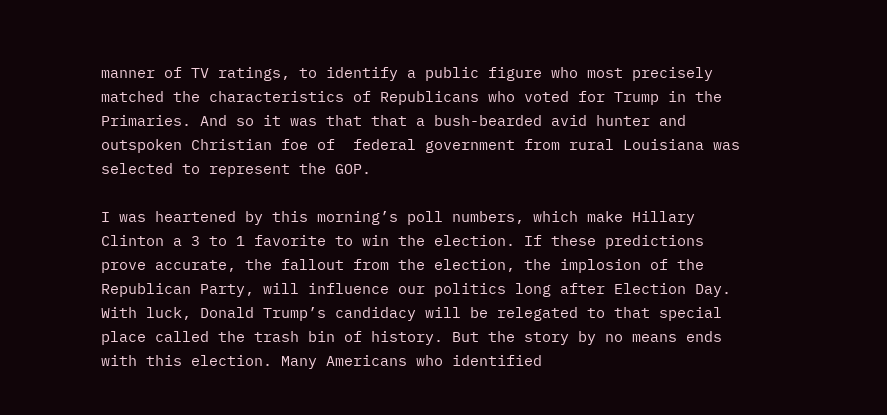manner of TV ratings, to identify a public figure who most precisely matched the characteristics of Republicans who voted for Trump in the Primaries. And so it was that that a bush-bearded avid hunter and outspoken Christian foe of  federal government from rural Louisiana was selected to represent the GOP.

I was heartened by this morning’s poll numbers, which make Hillary Clinton a 3 to 1 favorite to win the election. If these predictions prove accurate, the fallout from the election, the implosion of the Republican Party, will influence our politics long after Election Day. With luck, Donald Trump’s candidacy will be relegated to that special place called the trash bin of history. But the story by no means ends with this election. Many Americans who identified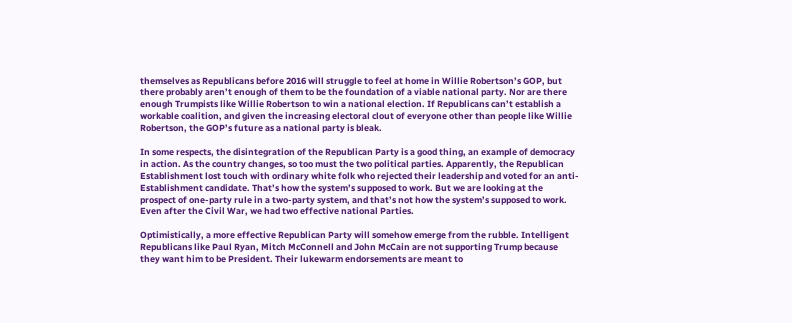themselves as Republicans before 2016 will struggle to feel at home in Willie Robertson’s GOP, but there probably aren’t enough of them to be the foundation of a viable national party. Nor are there enough Trumpists like Willie Robertson to win a national election. If Republicans can’t establish a workable coalition, and given the increasing electoral clout of everyone other than people like Willie Robertson, the GOP’s future as a national party is bleak.

In some respects, the disintegration of the Republican Party is a good thing, an example of democracy in action. As the country changes, so too must the two political parties. Apparently, the Republican Establishment lost touch with ordinary white folk who rejected their leadership and voted for an anti-Establishment candidate. That’s how the system’s supposed to work. But we are looking at the prospect of one-party rule in a two-party system, and that’s not how the system’s supposed to work. Even after the Civil War, we had two effective national Parties.

Optimistically, a more effective Republican Party will somehow emerge from the rubble. Intelligent Republicans like Paul Ryan, Mitch McConnell and John McCain are not supporting Trump because they want him to be President. Their lukewarm endorsements are meant to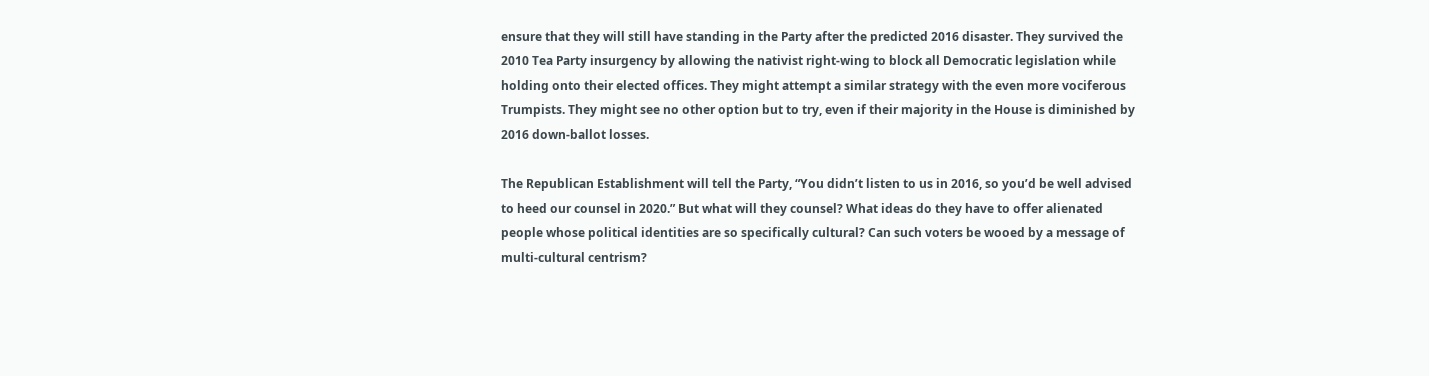ensure that they will still have standing in the Party after the predicted 2016 disaster. They survived the 2010 Tea Party insurgency by allowing the nativist right-wing to block all Democratic legislation while holding onto their elected offices. They might attempt a similar strategy with the even more vociferous Trumpists. They might see no other option but to try, even if their majority in the House is diminished by 2016 down-ballot losses.

The Republican Establishment will tell the Party, “You didn’t listen to us in 2016, so you’d be well advised to heed our counsel in 2020.” But what will they counsel? What ideas do they have to offer alienated people whose political identities are so specifically cultural? Can such voters be wooed by a message of multi-cultural centrism?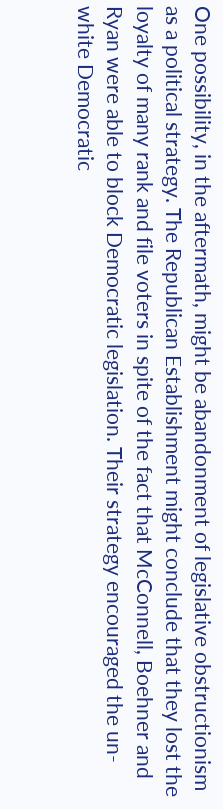One possibility, in the aftermath, might be abandonment of legislative obstructionism as a political strategy. The Republican Establishment might conclude that they lost the loyalty of many rank and file voters in spite of the fact that McConnell, Boehner and Ryan were able to block Democratic legislation. Their strategy encouraged the un-white Democratic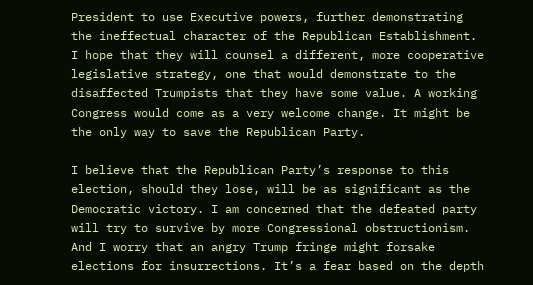President to use Executive powers, further demonstrating the ineffectual character of the Republican Establishment. I hope that they will counsel a different, more cooperative legislative strategy, one that would demonstrate to the disaffected Trumpists that they have some value. A working Congress would come as a very welcome change. It might be the only way to save the Republican Party.

I believe that the Republican Party’s response to this election, should they lose, will be as significant as the Democratic victory. I am concerned that the defeated party will try to survive by more Congressional obstructionism. And I worry that an angry Trump fringe might forsake elections for insurrections. It’s a fear based on the depth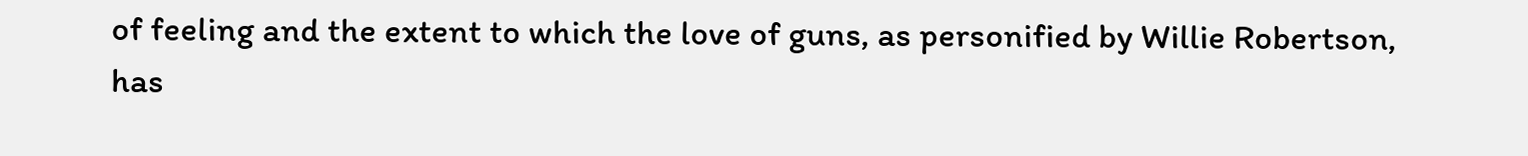of feeling and the extent to which the love of guns, as personified by Willie Robertson, has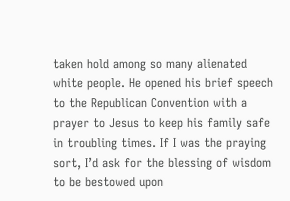taken hold among so many alienated white people. He opened his brief speech to the Republican Convention with a prayer to Jesus to keep his family safe in troubling times. If I was the praying sort, I’d ask for the blessing of wisdom to be bestowed upon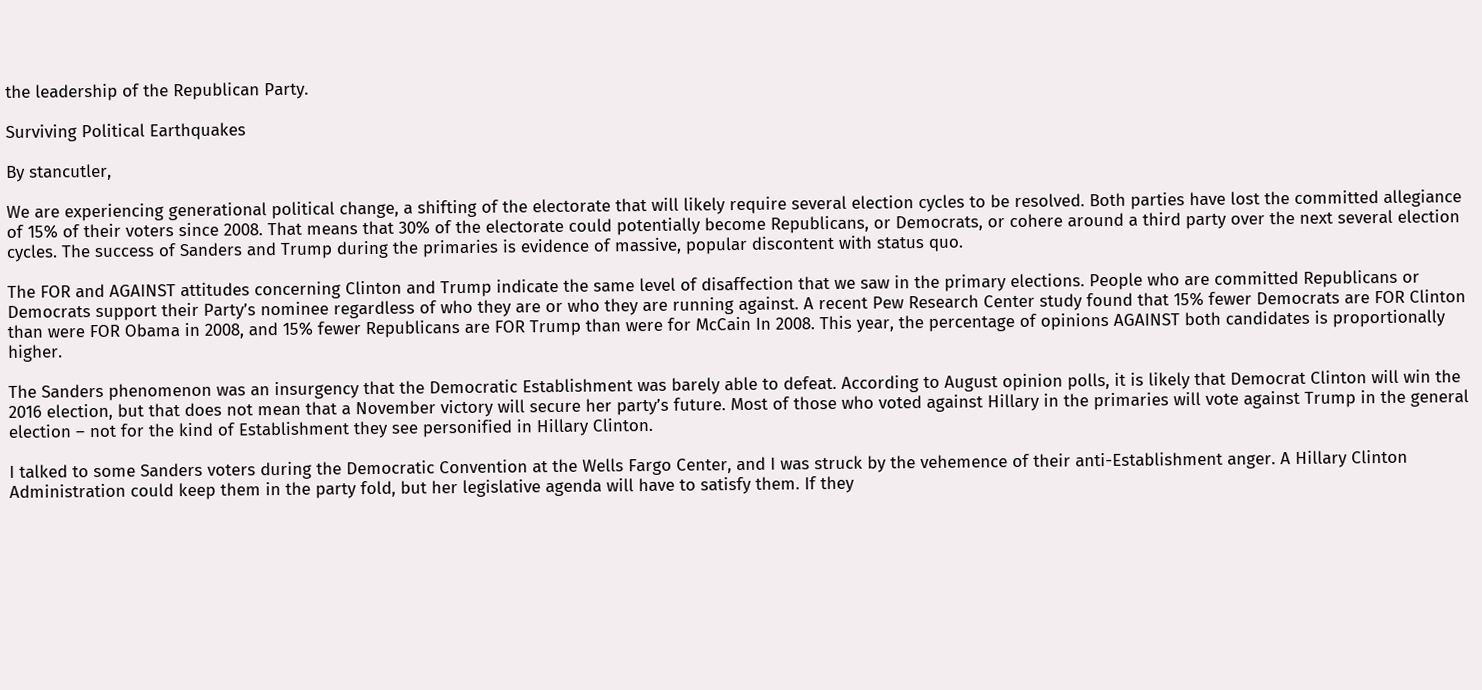the leadership of the Republican Party.

Surviving Political Earthquakes

By stancutler,

We are experiencing generational political change, a shifting of the electorate that will likely require several election cycles to be resolved. Both parties have lost the committed allegiance of 15% of their voters since 2008. That means that 30% of the electorate could potentially become Republicans, or Democrats, or cohere around a third party over the next several election cycles. The success of Sanders and Trump during the primaries is evidence of massive, popular discontent with status quo.

The FOR and AGAINST attitudes concerning Clinton and Trump indicate the same level of disaffection that we saw in the primary elections. People who are committed Republicans or Democrats support their Party’s nominee regardless of who they are or who they are running against. A recent Pew Research Center study found that 15% fewer Democrats are FOR Clinton than were FOR Obama in 2008, and 15% fewer Republicans are FOR Trump than were for McCain In 2008. This year, the percentage of opinions AGAINST both candidates is proportionally higher.

The Sanders phenomenon was an insurgency that the Democratic Establishment was barely able to defeat. According to August opinion polls, it is likely that Democrat Clinton will win the 2016 election, but that does not mean that a November victory will secure her party’s future. Most of those who voted against Hillary in the primaries will vote against Trump in the general election – not for the kind of Establishment they see personified in Hillary Clinton.

I talked to some Sanders voters during the Democratic Convention at the Wells Fargo Center, and I was struck by the vehemence of their anti-Establishment anger. A Hillary Clinton Administration could keep them in the party fold, but her legislative agenda will have to satisfy them. If they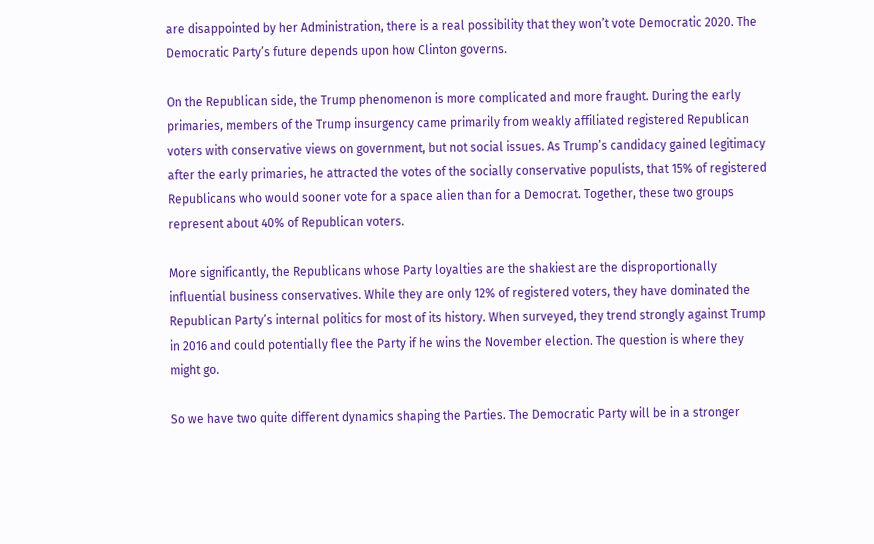are disappointed by her Administration, there is a real possibility that they won’t vote Democratic 2020. The Democratic Party’s future depends upon how Clinton governs.

On the Republican side, the Trump phenomenon is more complicated and more fraught. During the early primaries, members of the Trump insurgency came primarily from weakly affiliated registered Republican voters with conservative views on government, but not social issues. As Trump’s candidacy gained legitimacy after the early primaries, he attracted the votes of the socially conservative populists, that 15% of registered Republicans who would sooner vote for a space alien than for a Democrat. Together, these two groups represent about 40% of Republican voters.

More significantly, the Republicans whose Party loyalties are the shakiest are the disproportionally influential business conservatives. While they are only 12% of registered voters, they have dominated the Republican Party’s internal politics for most of its history. When surveyed, they trend strongly against Trump in 2016 and could potentially flee the Party if he wins the November election. The question is where they might go.

So we have two quite different dynamics shaping the Parties. The Democratic Party will be in a stronger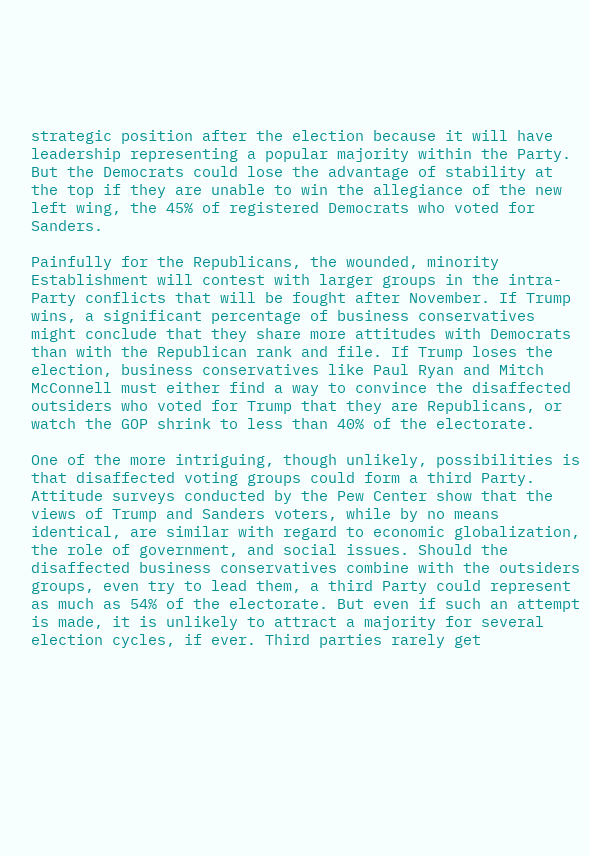strategic position after the election because it will have leadership representing a popular majority within the Party. But the Democrats could lose the advantage of stability at the top if they are unable to win the allegiance of the new left wing, the 45% of registered Democrats who voted for Sanders.

Painfully for the Republicans, the wounded, minority Establishment will contest with larger groups in the intra-Party conflicts that will be fought after November. If Trump wins, a significant percentage of business conservatives might conclude that they share more attitudes with Democrats than with the Republican rank and file. If Trump loses the election, business conservatives like Paul Ryan and Mitch McConnell must either find a way to convince the disaffected outsiders who voted for Trump that they are Republicans, or watch the GOP shrink to less than 40% of the electorate.

One of the more intriguing, though unlikely, possibilities is that disaffected voting groups could form a third Party. Attitude surveys conducted by the Pew Center show that the views of Trump and Sanders voters, while by no means identical, are similar with regard to economic globalization, the role of government, and social issues. Should the disaffected business conservatives combine with the outsiders groups, even try to lead them, a third Party could represent as much as 54% of the electorate. But even if such an attempt is made, it is unlikely to attract a majority for several election cycles, if ever. Third parties rarely get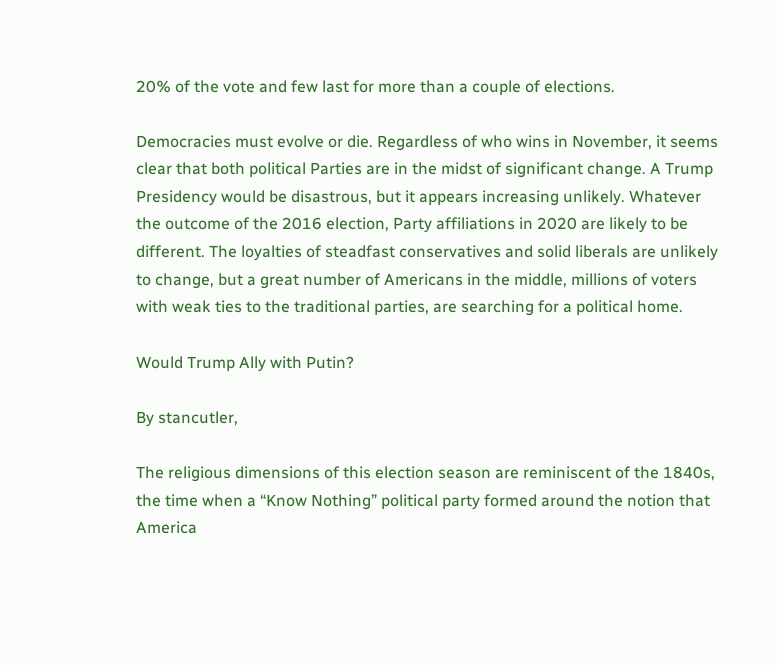20% of the vote and few last for more than a couple of elections.

Democracies must evolve or die. Regardless of who wins in November, it seems clear that both political Parties are in the midst of significant change. A Trump Presidency would be disastrous, but it appears increasing unlikely. Whatever the outcome of the 2016 election, Party affiliations in 2020 are likely to be different. The loyalties of steadfast conservatives and solid liberals are unlikely to change, but a great number of Americans in the middle, millions of voters with weak ties to the traditional parties, are searching for a political home.

Would Trump Ally with Putin?

By stancutler,

The religious dimensions of this election season are reminiscent of the 1840s, the time when a “Know Nothing” political party formed around the notion that America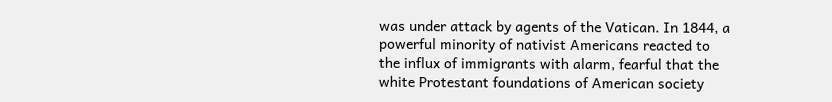was under attack by agents of the Vatican. In 1844, a powerful minority of nativist Americans reacted to the influx of immigrants with alarm, fearful that the white Protestant foundations of American society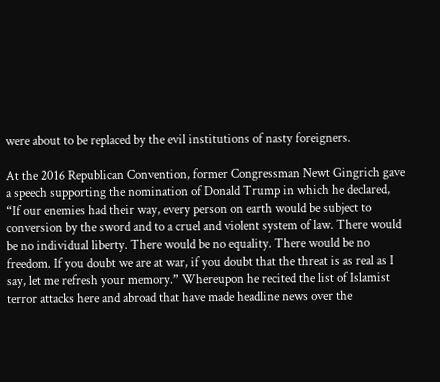were about to be replaced by the evil institutions of nasty foreigners.

At the 2016 Republican Convention, former Congressman Newt Gingrich gave a speech supporting the nomination of Donald Trump in which he declared, “If our enemies had their way, every person on earth would be subject to conversion by the sword and to a cruel and violent system of law. There would be no individual liberty. There would be no equality. There would be no freedom. If you doubt we are at war, if you doubt that the threat is as real as I say, let me refresh your memory.” Whereupon he recited the list of Islamist terror attacks here and abroad that have made headline news over the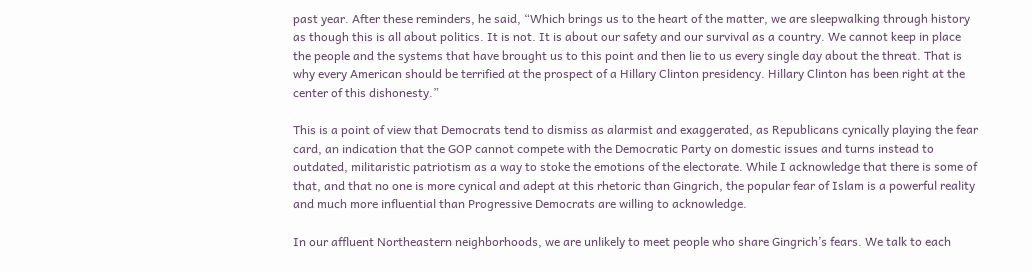past year. After these reminders, he said, “Which brings us to the heart of the matter, we are sleepwalking through history as though this is all about politics. It is not. It is about our safety and our survival as a country. We cannot keep in place the people and the systems that have brought us to this point and then lie to us every single day about the threat. That is why every American should be terrified at the prospect of a Hillary Clinton presidency. Hillary Clinton has been right at the center of this dishonesty.”

This is a point of view that Democrats tend to dismiss as alarmist and exaggerated, as Republicans cynically playing the fear card, an indication that the GOP cannot compete with the Democratic Party on domestic issues and turns instead to outdated, militaristic patriotism as a way to stoke the emotions of the electorate. While I acknowledge that there is some of that, and that no one is more cynical and adept at this rhetoric than Gingrich, the popular fear of Islam is a powerful reality and much more influential than Progressive Democrats are willing to acknowledge.

In our affluent Northeastern neighborhoods, we are unlikely to meet people who share Gingrich’s fears. We talk to each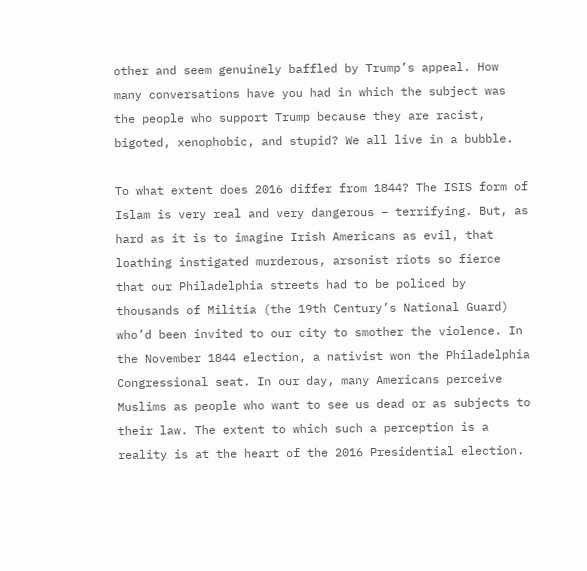other and seem genuinely baffled by Trump’s appeal. How many conversations have you had in which the subject was the people who support Trump because they are racist, bigoted, xenophobic, and stupid? We all live in a bubble.

To what extent does 2016 differ from 1844? The ISIS form of Islam is very real and very dangerous – terrifying. But, as hard as it is to imagine Irish Americans as evil, that loathing instigated murderous, arsonist riots so fierce that our Philadelphia streets had to be policed by thousands of Militia (the 19th Century’s National Guard) who’d been invited to our city to smother the violence. In the November 1844 election, a nativist won the Philadelphia Congressional seat. In our day, many Americans perceive Muslims as people who want to see us dead or as subjects to their law. The extent to which such a perception is a reality is at the heart of the 2016 Presidential election.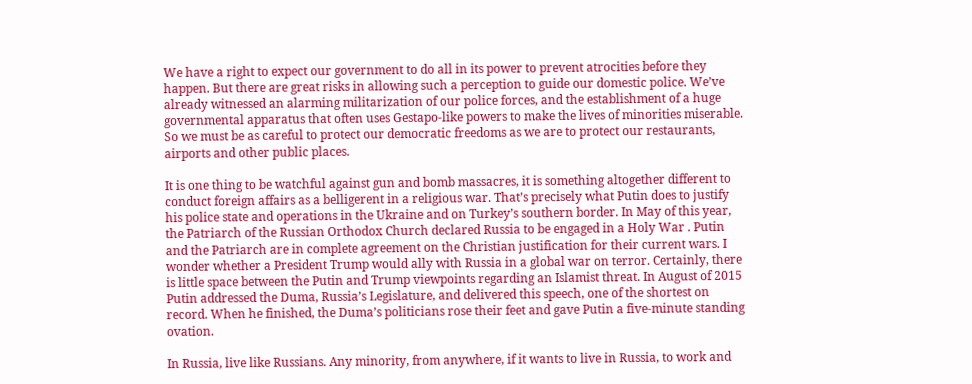We have a right to expect our government to do all in its power to prevent atrocities before they happen. But there are great risks in allowing such a perception to guide our domestic police. We’ve already witnessed an alarming militarization of our police forces, and the establishment of a huge governmental apparatus that often uses Gestapo-like powers to make the lives of minorities miserable. So we must be as careful to protect our democratic freedoms as we are to protect our restaurants, airports and other public places.

It is one thing to be watchful against gun and bomb massacres, it is something altogether different to conduct foreign affairs as a belligerent in a religious war. That’s precisely what Putin does to justify his police state and operations in the Ukraine and on Turkey’s southern border. In May of this year, the Patriarch of the Russian Orthodox Church declared Russia to be engaged in a Holy War . Putin and the Patriarch are in complete agreement on the Christian justification for their current wars. I wonder whether a President Trump would ally with Russia in a global war on terror. Certainly, there is little space between the Putin and Trump viewpoints regarding an Islamist threat. In August of 2015 Putin addressed the Duma, Russia’s Legislature, and delivered this speech, one of the shortest on record. When he finished, the Duma’s politicians rose their feet and gave Putin a five-minute standing ovation.

In Russia, live like Russians. Any minority, from anywhere, if it wants to live in Russia, to work and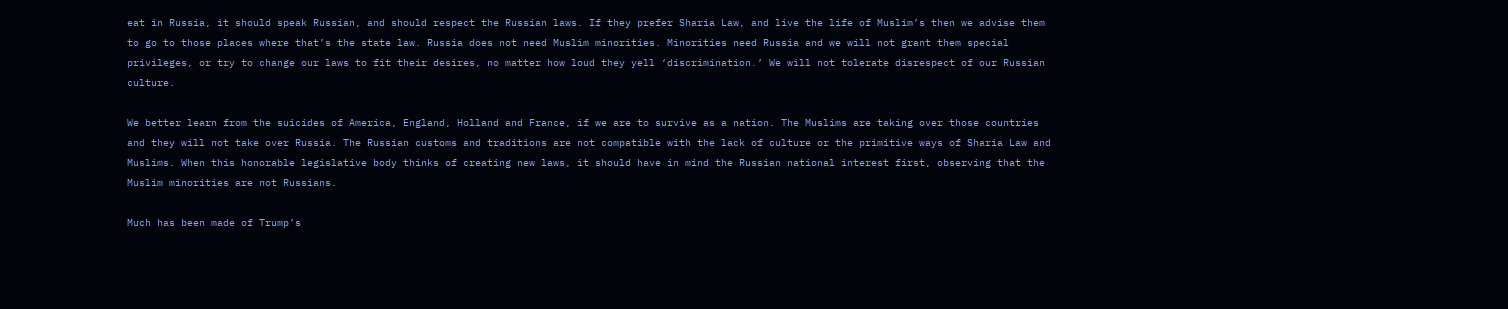eat in Russia, it should speak Russian, and should respect the Russian laws. If they prefer Sharia Law, and live the life of Muslim’s then we advise them to go to those places where that’s the state law. Russia does not need Muslim minorities. Minorities need Russia and we will not grant them special privileges, or try to change our laws to fit their desires, no matter how loud they yell ‘discrimination.’ We will not tolerate disrespect of our Russian culture.

We better learn from the suicides of America, England, Holland and France, if we are to survive as a nation. The Muslims are taking over those countries and they will not take over Russia. The Russian customs and traditions are not compatible with the lack of culture or the primitive ways of Sharia Law and Muslims. When this honorable legislative body thinks of creating new laws, it should have in mind the Russian national interest first, observing that the Muslim minorities are not Russians.

Much has been made of Trump’s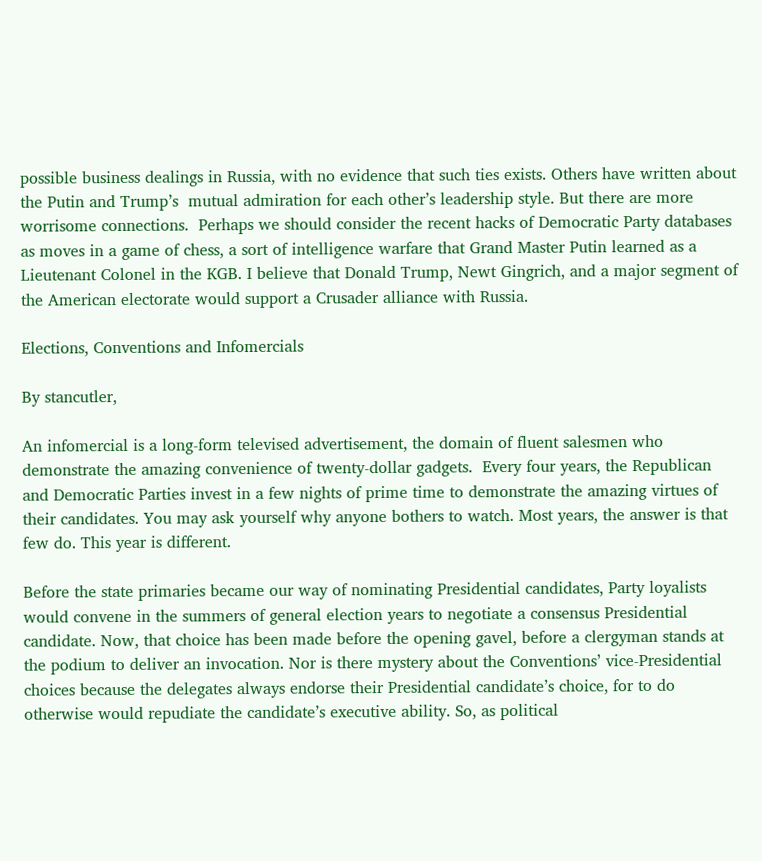possible business dealings in Russia, with no evidence that such ties exists. Others have written about the Putin and Trump’s  mutual admiration for each other’s leadership style. But there are more worrisome connections.  Perhaps we should consider the recent hacks of Democratic Party databases as moves in a game of chess, a sort of intelligence warfare that Grand Master Putin learned as a Lieutenant Colonel in the KGB. I believe that Donald Trump, Newt Gingrich, and a major segment of the American electorate would support a Crusader alliance with Russia.

Elections, Conventions and Infomercials

By stancutler,

An infomercial is a long-form televised advertisement, the domain of fluent salesmen who demonstrate the amazing convenience of twenty-dollar gadgets.  Every four years, the Republican and Democratic Parties invest in a few nights of prime time to demonstrate the amazing virtues of their candidates. You may ask yourself why anyone bothers to watch. Most years, the answer is that few do. This year is different.

Before the state primaries became our way of nominating Presidential candidates, Party loyalists would convene in the summers of general election years to negotiate a consensus Presidential candidate. Now, that choice has been made before the opening gavel, before a clergyman stands at the podium to deliver an invocation. Nor is there mystery about the Conventions’ vice-Presidential choices because the delegates always endorse their Presidential candidate’s choice, for to do otherwise would repudiate the candidate’s executive ability. So, as political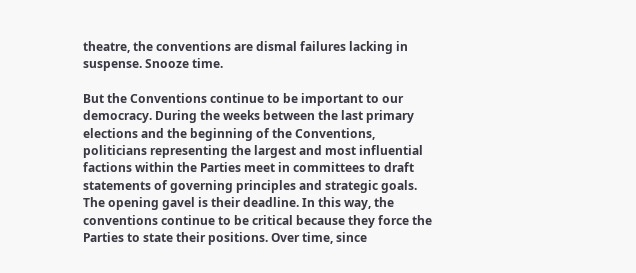theatre, the conventions are dismal failures lacking in suspense. Snooze time.

But the Conventions continue to be important to our democracy. During the weeks between the last primary elections and the beginning of the Conventions, politicians representing the largest and most influential factions within the Parties meet in committees to draft statements of governing principles and strategic goals. The opening gavel is their deadline. In this way, the conventions continue to be critical because they force the Parties to state their positions. Over time, since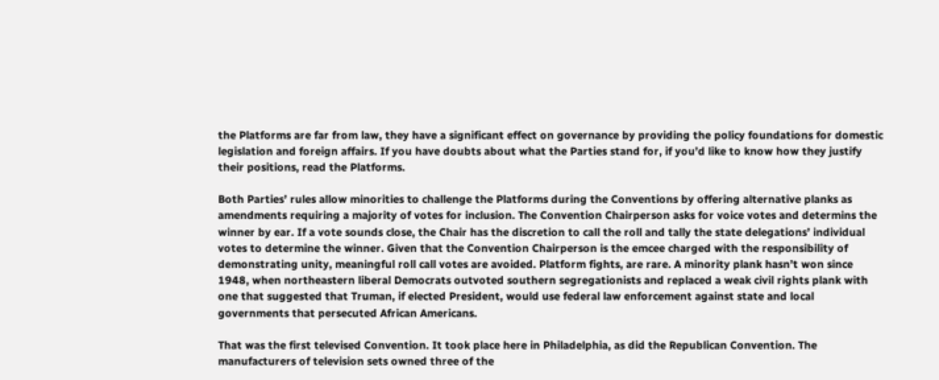the Platforms are far from law, they have a significant effect on governance by providing the policy foundations for domestic legislation and foreign affairs. If you have doubts about what the Parties stand for, if you’d like to know how they justify their positions, read the Platforms.

Both Parties’ rules allow minorities to challenge the Platforms during the Conventions by offering alternative planks as amendments requiring a majority of votes for inclusion. The Convention Chairperson asks for voice votes and determins the winner by ear. If a vote sounds close, the Chair has the discretion to call the roll and tally the state delegations’ individual votes to determine the winner. Given that the Convention Chairperson is the emcee charged with the responsibility of demonstrating unity, meaningful roll call votes are avoided. Platform fights, are rare. A minority plank hasn’t won since 1948, when northeastern liberal Democrats outvoted southern segregationists and replaced a weak civil rights plank with one that suggested that Truman, if elected President, would use federal law enforcement against state and local governments that persecuted African Americans.

That was the first televised Convention. It took place here in Philadelphia, as did the Republican Convention. The manufacturers of television sets owned three of the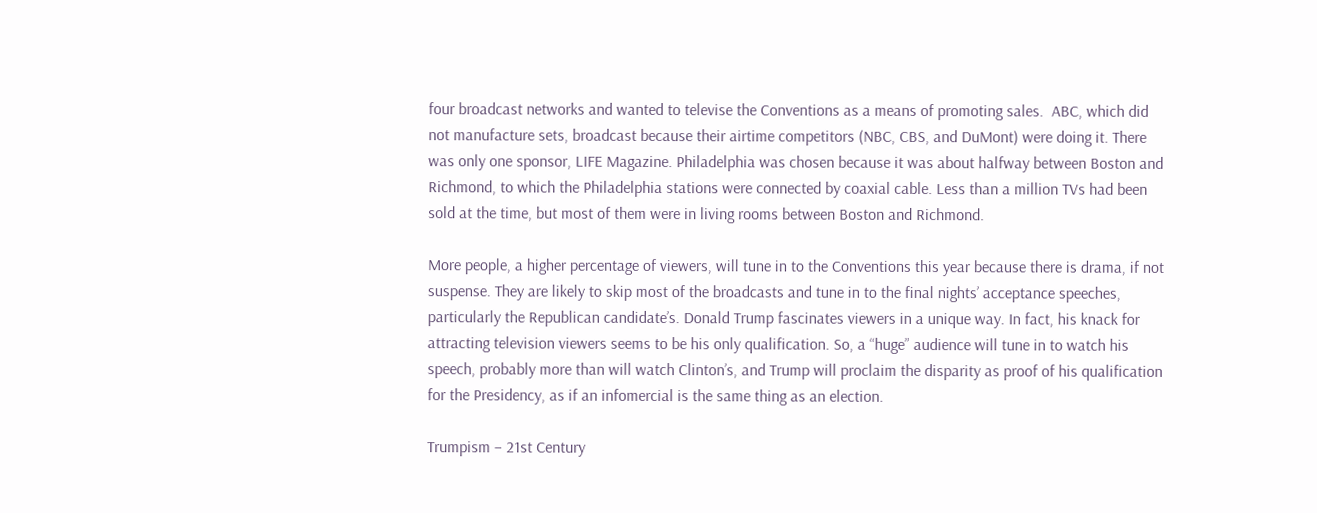four broadcast networks and wanted to televise the Conventions as a means of promoting sales.  ABC, which did not manufacture sets, broadcast because their airtime competitors (NBC, CBS, and DuMont) were doing it. There was only one sponsor, LIFE Magazine. Philadelphia was chosen because it was about halfway between Boston and Richmond, to which the Philadelphia stations were connected by coaxial cable. Less than a million TVs had been sold at the time, but most of them were in living rooms between Boston and Richmond.

More people, a higher percentage of viewers, will tune in to the Conventions this year because there is drama, if not suspense. They are likely to skip most of the broadcasts and tune in to the final nights’ acceptance speeches, particularly the Republican candidate’s. Donald Trump fascinates viewers in a unique way. In fact, his knack for attracting television viewers seems to be his only qualification. So, a “huge” audience will tune in to watch his speech, probably more than will watch Clinton’s, and Trump will proclaim the disparity as proof of his qualification for the Presidency, as if an infomercial is the same thing as an election.

Trumpism – 21st Century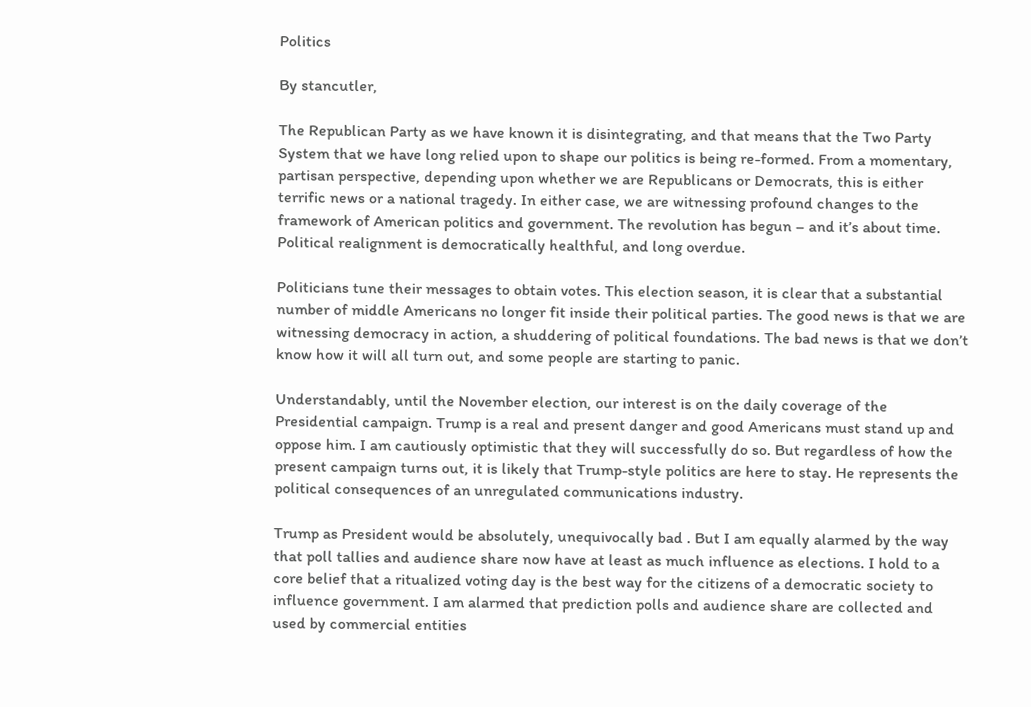Politics

By stancutler,

The Republican Party as we have known it is disintegrating, and that means that the Two Party System that we have long relied upon to shape our politics is being re-formed. From a momentary, partisan perspective, depending upon whether we are Republicans or Democrats, this is either terrific news or a national tragedy. In either case, we are witnessing profound changes to the framework of American politics and government. The revolution has begun – and it’s about time. Political realignment is democratically healthful, and long overdue.

Politicians tune their messages to obtain votes. This election season, it is clear that a substantial number of middle Americans no longer fit inside their political parties. The good news is that we are witnessing democracy in action, a shuddering of political foundations. The bad news is that we don’t know how it will all turn out, and some people are starting to panic.

Understandably, until the November election, our interest is on the daily coverage of the Presidential campaign. Trump is a real and present danger and good Americans must stand up and oppose him. I am cautiously optimistic that they will successfully do so. But regardless of how the present campaign turns out, it is likely that Trump-style politics are here to stay. He represents the political consequences of an unregulated communications industry.

Trump as President would be absolutely, unequivocally bad . But I am equally alarmed by the way that poll tallies and audience share now have at least as much influence as elections. I hold to a core belief that a ritualized voting day is the best way for the citizens of a democratic society to influence government. I am alarmed that prediction polls and audience share are collected and used by commercial entities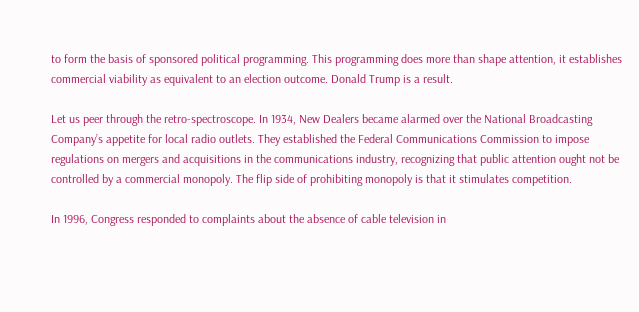to form the basis of sponsored political programming. This programming does more than shape attention, it establishes commercial viability as equivalent to an election outcome. Donald Trump is a result.

Let us peer through the retro-spectroscope. In 1934, New Dealers became alarmed over the National Broadcasting Company’s appetite for local radio outlets. They established the Federal Communications Commission to impose regulations on mergers and acquisitions in the communications industry, recognizing that public attention ought not be controlled by a commercial monopoly. The flip side of prohibiting monopoly is that it stimulates competition.

In 1996, Congress responded to complaints about the absence of cable television in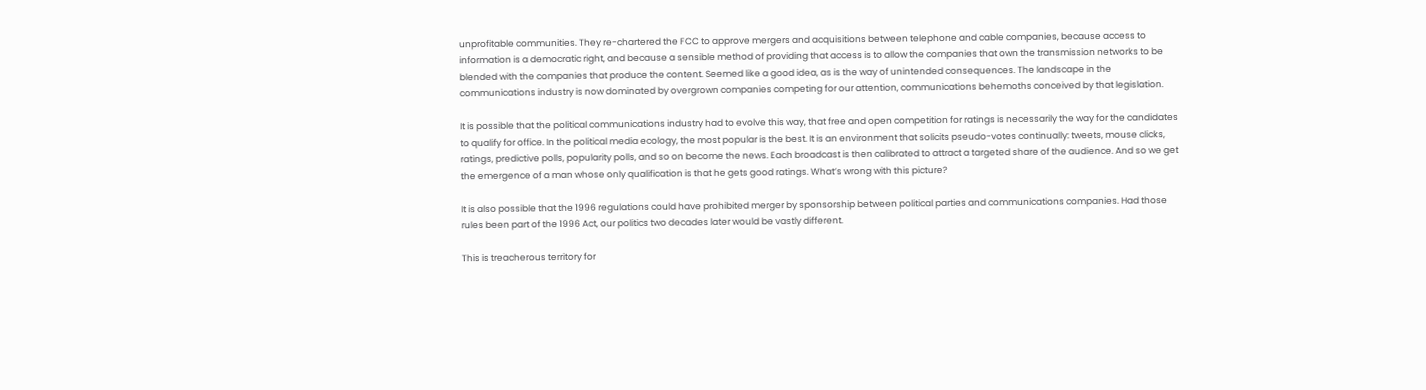unprofitable communities. They re-chartered the FCC to approve mergers and acquisitions between telephone and cable companies, because access to information is a democratic right, and because a sensible method of providing that access is to allow the companies that own the transmission networks to be blended with the companies that produce the content. Seemed like a good idea, as is the way of unintended consequences. The landscape in the communications industry is now dominated by overgrown companies competing for our attention, communications behemoths conceived by that legislation.

It is possible that the political communications industry had to evolve this way, that free and open competition for ratings is necessarily the way for the candidates to qualify for office. In the political media ecology, the most popular is the best. It is an environment that solicits pseudo-votes continually: tweets, mouse clicks, ratings, predictive polls, popularity polls, and so on become the news. Each broadcast is then calibrated to attract a targeted share of the audience. And so we get the emergence of a man whose only qualification is that he gets good ratings. What’s wrong with this picture?

It is also possible that the 1996 regulations could have prohibited merger by sponsorship between political parties and communications companies. Had those rules been part of the 1996 Act, our politics two decades later would be vastly different.

This is treacherous territory for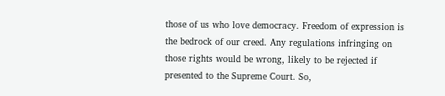those of us who love democracy. Freedom of expression is the bedrock of our creed. Any regulations infringing on those rights would be wrong, likely to be rejected if presented to the Supreme Court. So,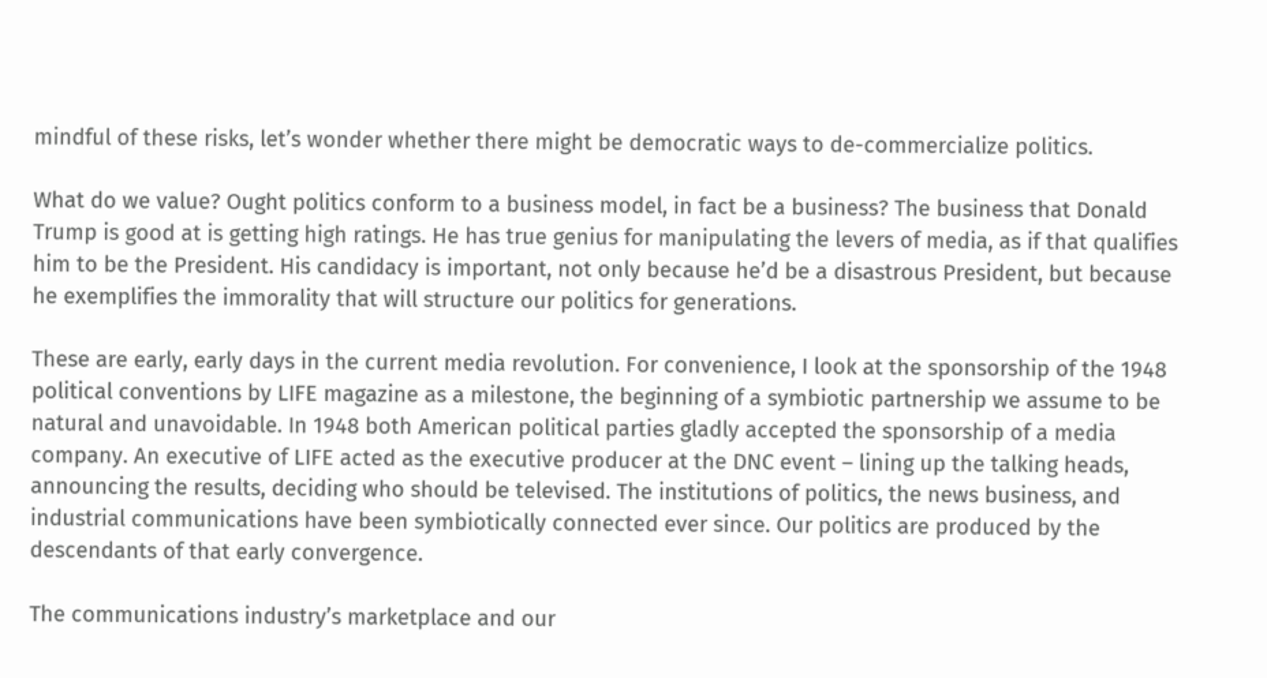mindful of these risks, let’s wonder whether there might be democratic ways to de-commercialize politics.

What do we value? Ought politics conform to a business model, in fact be a business? The business that Donald Trump is good at is getting high ratings. He has true genius for manipulating the levers of media, as if that qualifies him to be the President. His candidacy is important, not only because he’d be a disastrous President, but because he exemplifies the immorality that will structure our politics for generations.

These are early, early days in the current media revolution. For convenience, I look at the sponsorship of the 1948 political conventions by LIFE magazine as a milestone, the beginning of a symbiotic partnership we assume to be natural and unavoidable. In 1948 both American political parties gladly accepted the sponsorship of a media company. An executive of LIFE acted as the executive producer at the DNC event – lining up the talking heads, announcing the results, deciding who should be televised. The institutions of politics, the news business, and industrial communications have been symbiotically connected ever since. Our politics are produced by the descendants of that early convergence.

The communications industry’s marketplace and our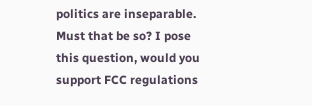politics are inseparable. Must that be so? I pose this question, would you support FCC regulations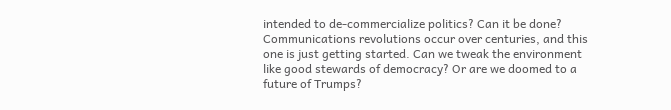intended to de-commercialize politics? Can it be done? Communications revolutions occur over centuries, and this one is just getting started. Can we tweak the environment like good stewards of democracy? Or are we doomed to a future of Trumps?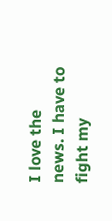I love the news. I have to fight my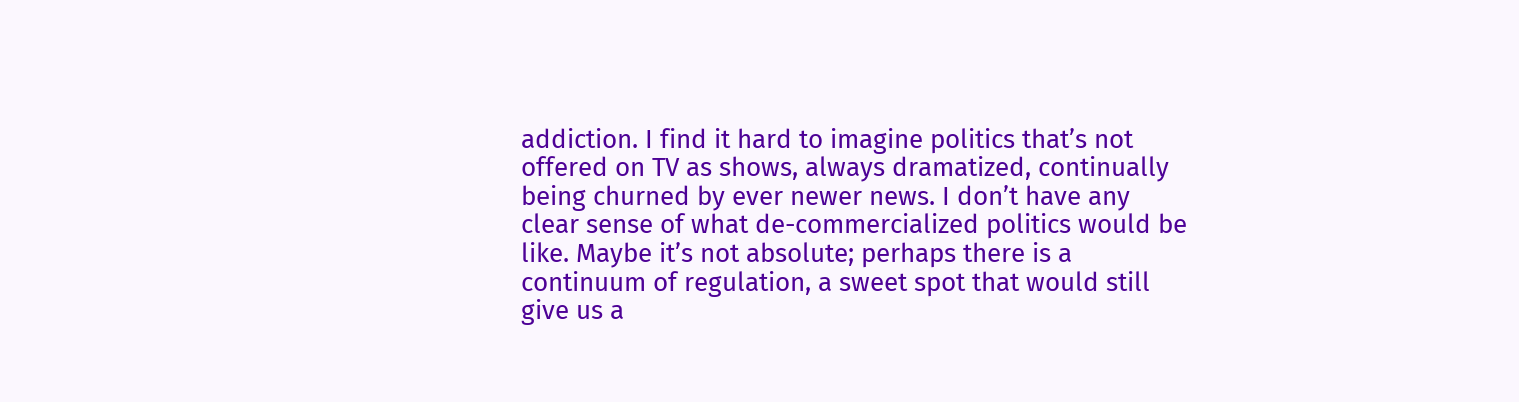addiction. I find it hard to imagine politics that’s not offered on TV as shows, always dramatized, continually being churned by ever newer news. I don’t have any clear sense of what de-commercialized politics would be like. Maybe it’s not absolute; perhaps there is a continuum of regulation, a sweet spot that would still give us a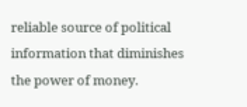reliable source of political information that diminishes the power of money.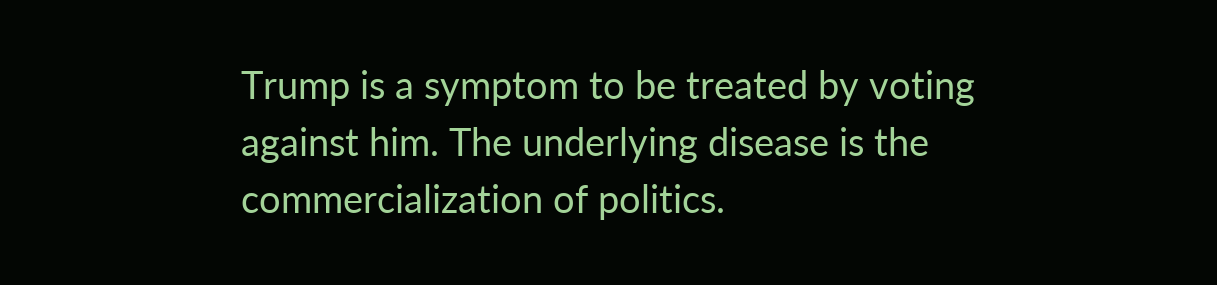Trump is a symptom to be treated by voting against him. The underlying disease is the commercialization of politics.